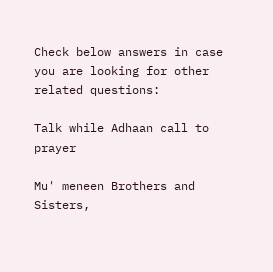Check below answers in case you are looking for other related questions:

Talk while Adhaan call to prayer

Mu' meneen Brothers and Sisters,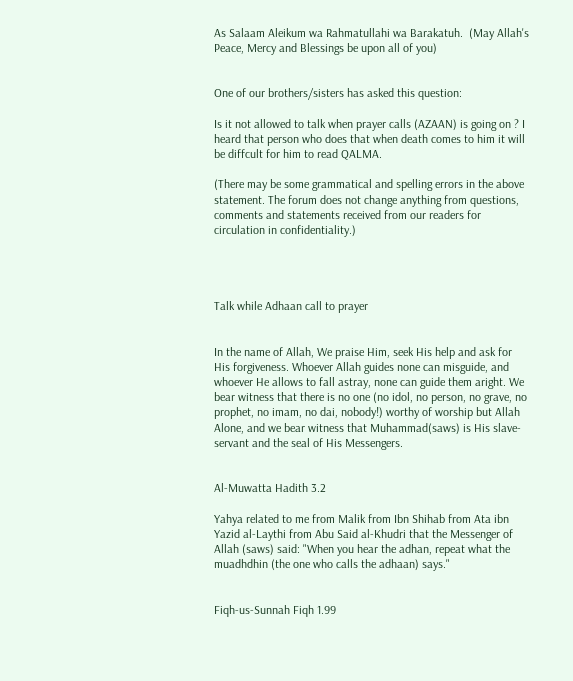As Salaam Aleikum wa Rahmatullahi wa Barakatuh.  (May Allah's Peace, Mercy and Blessings be upon all of you)


One of our brothers/sisters has asked this question:

Is it not allowed to talk when prayer calls (AZAAN) is going on ? I heard that person who does that when death comes to him it will be diffcult for him to read QALMA.

(There may be some grammatical and spelling errors in the above statement. The forum does not change anything from questions, comments and statements received from our readers for circulation in confidentiality.)




Talk while Adhaan call to prayer


In the name of Allah, We praise Him, seek His help and ask for His forgiveness. Whoever Allah guides none can misguide, and whoever He allows to fall astray, none can guide them aright. We bear witness that there is no one (no idol, no person, no grave, no prophet, no imam, no dai, nobody!) worthy of worship but Allah Alone, and we bear witness that Muhammad(saws) is His slave-servant and the seal of His Messengers.


Al-Muwatta Hadith 3.2

Yahya related to me from Malik from Ibn Shihab from Ata ibn Yazid al-Laythi from Abu Said al-Khudri that the Messenger of Allah (saws) said: "When you hear the adhan, repeat what the muadhdhin (the one who calls the adhaan) says."


Fiqh-us-Sunnah Fiqh 1.99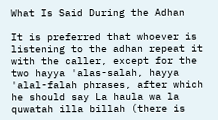What Is Said During the Adhan

It is preferred that whoever is listening to the adhan repeat it with the caller, except for the two hayya 'alas-salah, hayya 'alal-falah phrases, after which he should say La haula wa la quwatah illa billah (there is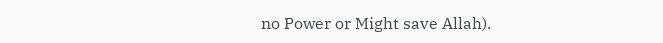no Power or Might save Allah).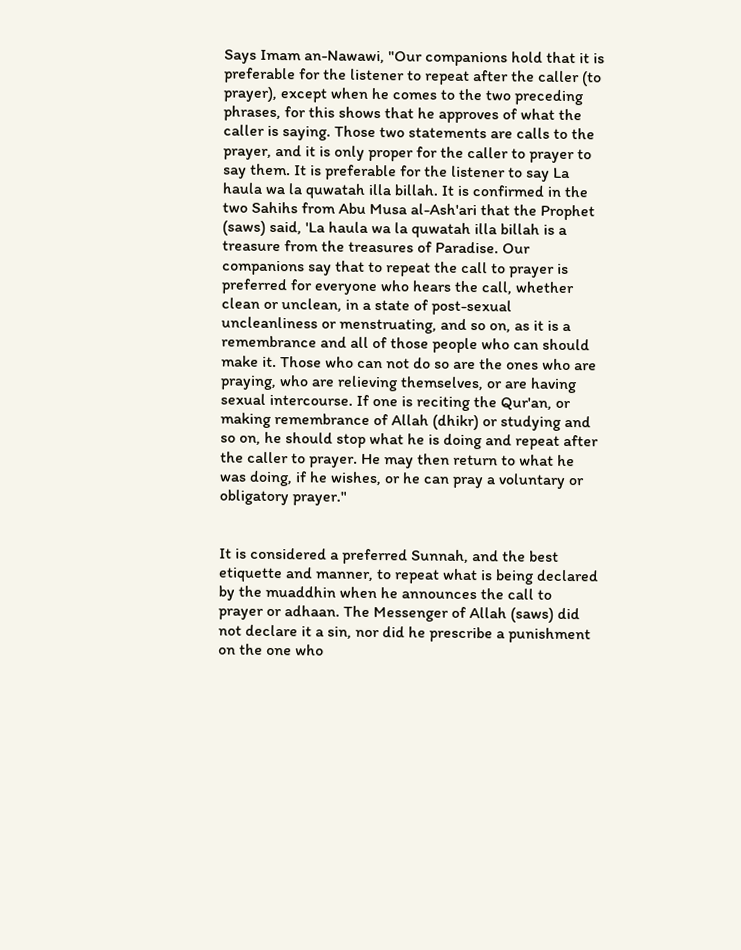Says Imam an-Nawawi, "Our companions hold that it is preferable for the listener to repeat after the caller (to prayer), except when he comes to the two preceding phrases, for this shows that he approves of what the caller is saying. Those two statements are calls to the prayer, and it is only proper for the caller to prayer to say them. It is preferable for the listener to say La haula wa la quwatah illa billah. It is confirmed in the two Sahihs from Abu Musa al-Ash'ari that the Prophet (saws) said, 'La haula wa la quwatah illa billah is a treasure from the treasures of Paradise. Our companions say that to repeat the call to prayer is preferred for everyone who hears the call, whether clean or unclean, in a state of post-sexual uncleanliness or menstruating, and so on, as it is a remembrance and all of those people who can should make it. Those who can not do so are the ones who are praying, who are relieving themselves, or are having sexual intercourse. If one is reciting the Qur'an, or making remembrance of Allah (dhikr) or studying and so on, he should stop what he is doing and repeat after the caller to prayer. He may then return to what he was doing, if he wishes, or he can pray a voluntary or obligatory prayer."


It is considered a preferred Sunnah, and the best etiquette and manner, to repeat what is being declared by the muaddhin when he announces the call to prayer or adhaan. The Messenger of Allah (saws) did not declare it a sin, nor did he prescribe a punishment on the one who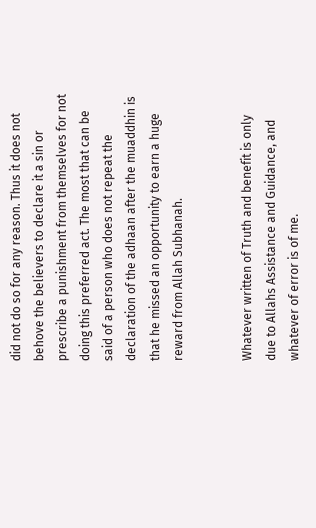did not do so for any reason. Thus it does not behove the believers to declare it a sin or prescribe a punishment from themselves for not doing this preferred act. The most that can be said of a person who does not repeat the declaration of the adhaan after the muaddhin is that he missed an opportunity to earn a huge reward from Allah Subhanah.


Whatever written of Truth and benefit is only due to Allahs Assistance and Guidance, and whatever of error is of me.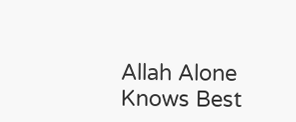Allah Alone Knows Best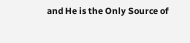and He is the Only Source of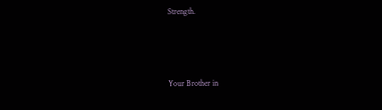Strength.



Your Brother in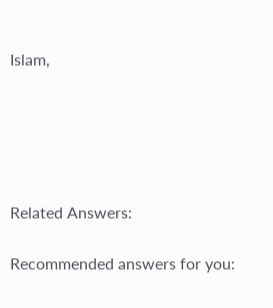Islam,





Related Answers:

Recommended answers for you: